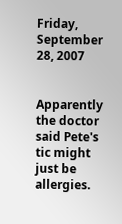Friday, September 28, 2007


Apparently the doctor said Pete's tic might just be allergies.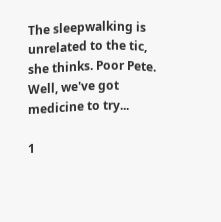The sleepwalking is unrelated to the tic, she thinks. Poor Pete. Well, we've got medicine to try...

1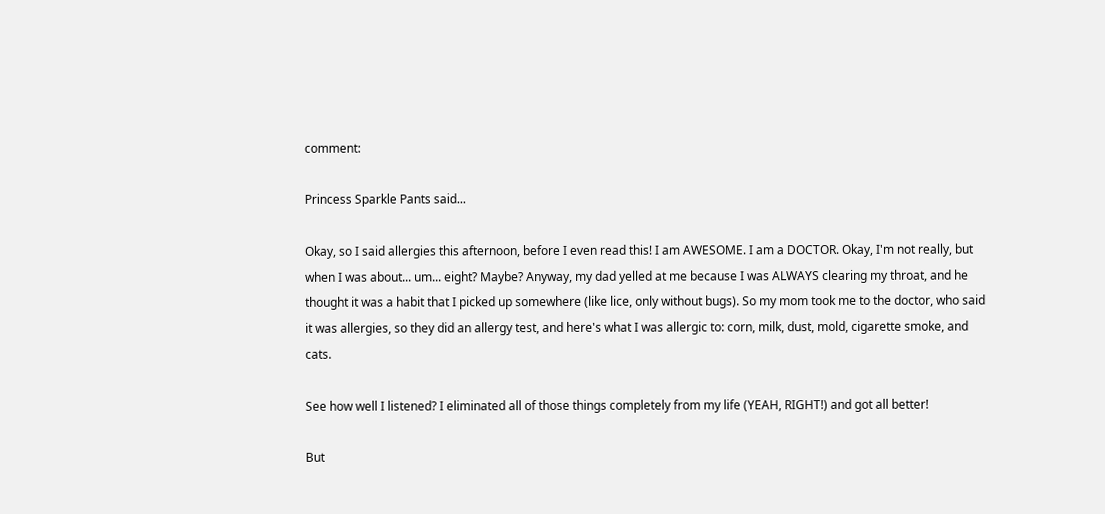comment:

Princess Sparkle Pants said...

Okay, so I said allergies this afternoon, before I even read this! I am AWESOME. I am a DOCTOR. Okay, I'm not really, but when I was about... um... eight? Maybe? Anyway, my dad yelled at me because I was ALWAYS clearing my throat, and he thought it was a habit that I picked up somewhere (like lice, only without bugs). So my mom took me to the doctor, who said it was allergies, so they did an allergy test, and here's what I was allergic to: corn, milk, dust, mold, cigarette smoke, and cats.

See how well I listened? I eliminated all of those things completely from my life (YEAH, RIGHT!) and got all better!

But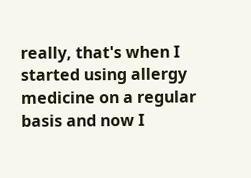really, that's when I started using allergy medicine on a regular basis and now I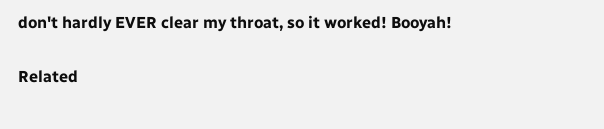don't hardly EVER clear my throat, so it worked! Booyah!

Related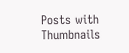Posts with Thumbnails